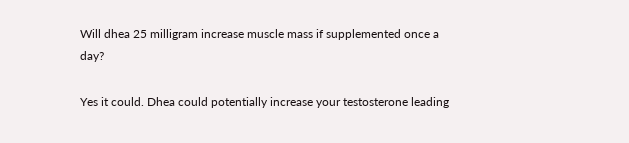Will dhea 25 milligram increase muscle mass if supplemented once a day?

Yes it could. Dhea could potentially increase your testosterone leading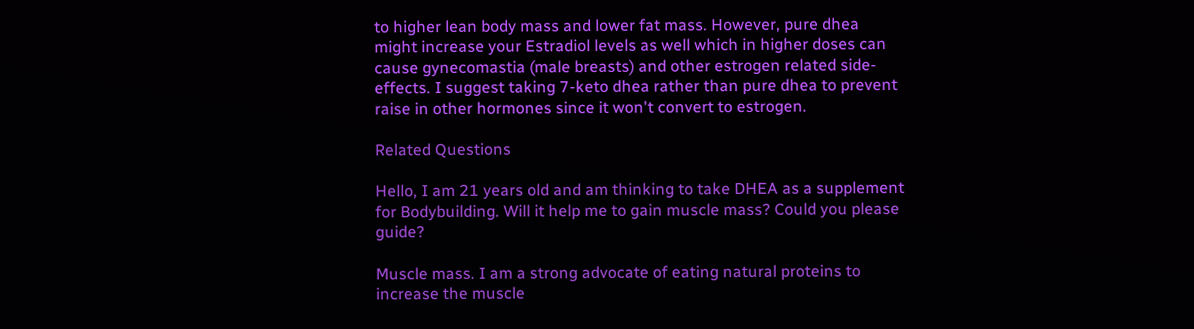to higher lean body mass and lower fat mass. However, pure dhea might increase your Estradiol levels as well which in higher doses can cause gynecomastia (male breasts) and other estrogen related side-effects. I suggest taking 7-keto dhea rather than pure dhea to prevent raise in other hormones since it won't convert to estrogen.

Related Questions

Hello, I am 21 years old and am thinking to take DHEA as a supplement for Bodybuilding. Will it help me to gain muscle mass? Could you please guide?

Muscle mass. I am a strong advocate of eating natural proteins to increase the muscle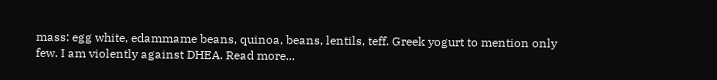mass: egg white, edammame beans, quinoa, beans, lentils, teff. Greek yogurt to mention only few. I am violently against DHEA. Read more...